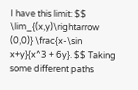I have this limit: $$ \lim_{(x,y)\rightarrow (0,0)} \frac{x-\sin x+y}{x^3 + 6y}. $$ Taking some different paths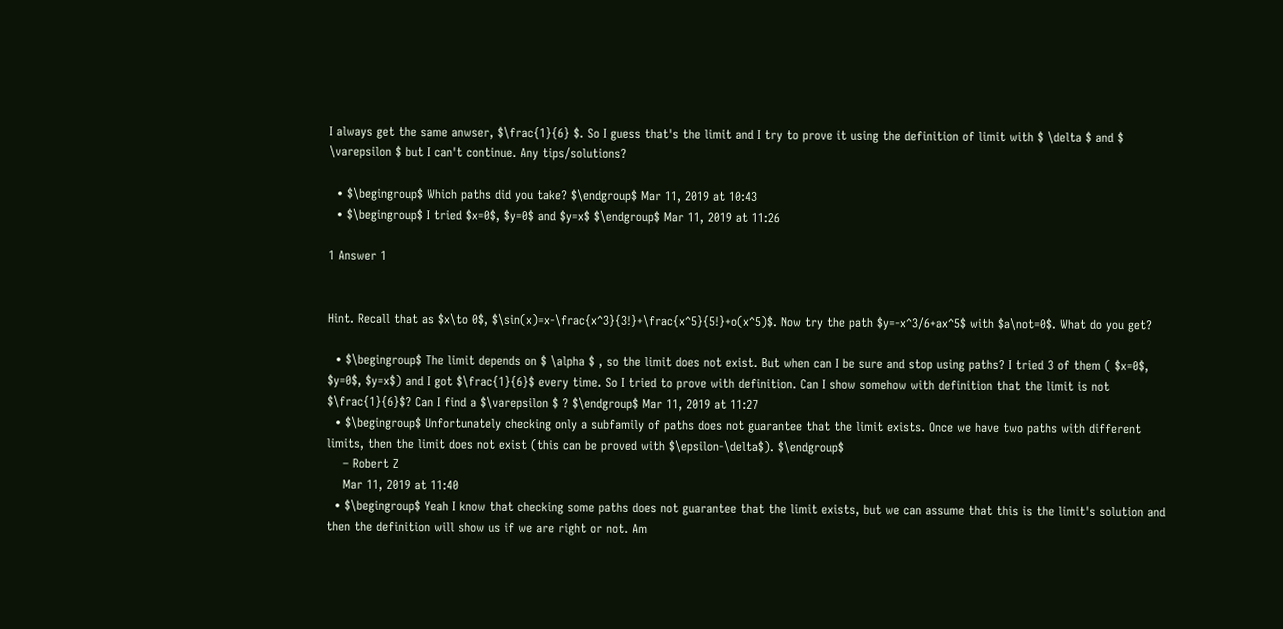I always get the same anwser, $\frac{1}{6} $. So I guess that's the limit and I try to prove it using the definition of limit with $ \delta $ and $ \varepsilon $ but I can't continue. Any tips/solutions?

  • $\begingroup$ Which paths did you take? $\endgroup$ Mar 11, 2019 at 10:43
  • $\begingroup$ I tried $x=0$, $y=0$ and $y=x$ $\endgroup$ Mar 11, 2019 at 11:26

1 Answer 1


Hint. Recall that as $x\to 0$, $\sin(x)=x-\frac{x^3}{3!}+\frac{x^5}{5!}+o(x^5)$. Now try the path $y=-x^3/6+ax^5$ with $a\not=0$. What do you get?

  • $\begingroup$ The limit depends on $ \alpha $ , so the limit does not exist. But when can I be sure and stop using paths? I tried 3 of them ( $x=0$, $y=0$, $y=x$) and I got $\frac{1}{6}$ every time. So I tried to prove with definition. Can I show somehow with definition that the limit is not $\frac{1}{6}$? Can I find a $\varepsilon $ ? $\endgroup$ Mar 11, 2019 at 11:27
  • $\begingroup$ Unfortunately checking only a subfamily of paths does not guarantee that the limit exists. Once we have two paths with different limits, then the limit does not exist (this can be proved with $\epsilon-\delta$). $\endgroup$
    – Robert Z
    Mar 11, 2019 at 11:40
  • $\begingroup$ Yeah I know that checking some paths does not guarantee that the limit exists, but we can assume that this is the limit's solution and then the definition will show us if we are right or not. Am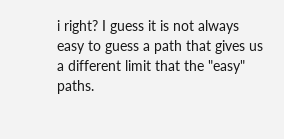i right? I guess it is not always easy to guess a path that gives us a different limit that the "easy" paths.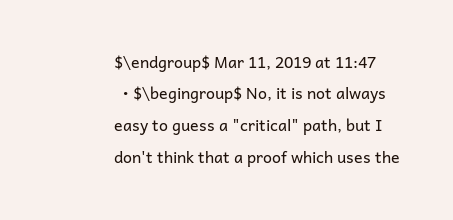$\endgroup$ Mar 11, 2019 at 11:47
  • $\begingroup$ No, it is not always easy to guess a "critical" path, but I don't think that a proof which uses the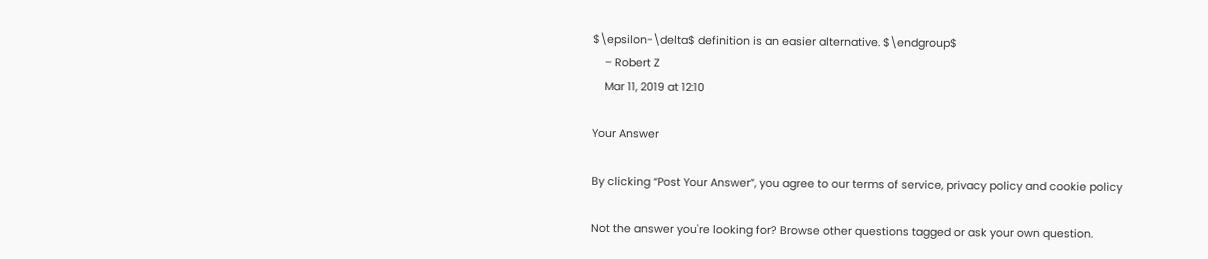$\epsilon-\delta$ definition is an easier alternative. $\endgroup$
    – Robert Z
    Mar 11, 2019 at 12:10

Your Answer

By clicking “Post Your Answer”, you agree to our terms of service, privacy policy and cookie policy

Not the answer you're looking for? Browse other questions tagged or ask your own question.